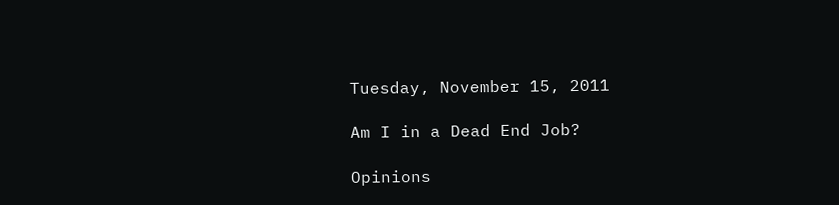Tuesday, November 15, 2011

Am I in a Dead End Job?

Opinions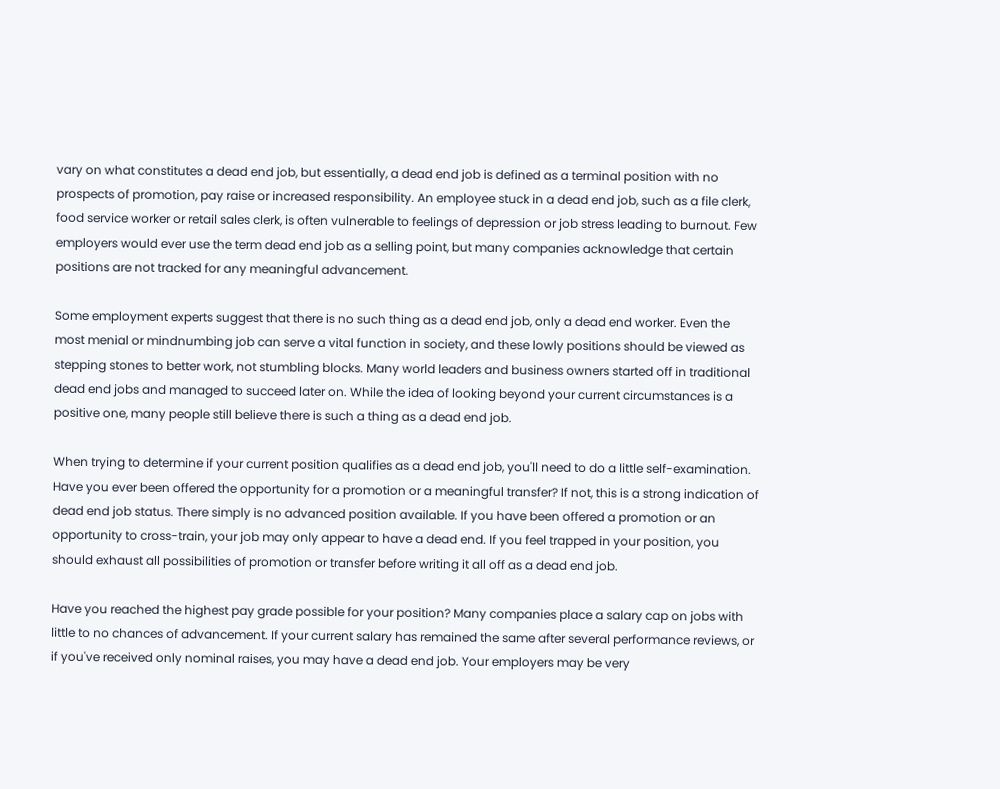vary on what constitutes a dead end job, but essentially, a dead end job is defined as a terminal position with no prospects of promotion, pay raise or increased responsibility. An employee stuck in a dead end job, such as a file clerk, food service worker or retail sales clerk, is often vulnerable to feelings of depression or job stress leading to burnout. Few employers would ever use the term dead end job as a selling point, but many companies acknowledge that certain positions are not tracked for any meaningful advancement.

Some employment experts suggest that there is no such thing as a dead end job, only a dead end worker. Even the most menial or mindnumbing job can serve a vital function in society, and these lowly positions should be viewed as stepping stones to better work, not stumbling blocks. Many world leaders and business owners started off in traditional dead end jobs and managed to succeed later on. While the idea of looking beyond your current circumstances is a positive one, many people still believe there is such a thing as a dead end job.

When trying to determine if your current position qualifies as a dead end job, you'll need to do a little self-examination. Have you ever been offered the opportunity for a promotion or a meaningful transfer? If not, this is a strong indication of dead end job status. There simply is no advanced position available. If you have been offered a promotion or an opportunity to cross-train, your job may only appear to have a dead end. If you feel trapped in your position, you should exhaust all possibilities of promotion or transfer before writing it all off as a dead end job.

Have you reached the highest pay grade possible for your position? Many companies place a salary cap on jobs with little to no chances of advancement. If your current salary has remained the same after several performance reviews, or if you've received only nominal raises, you may have a dead end job. Your employers may be very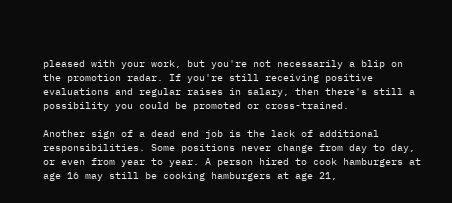pleased with your work, but you're not necessarily a blip on the promotion radar. If you're still receiving positive evaluations and regular raises in salary, then there's still a possibility you could be promoted or cross-trained.

Another sign of a dead end job is the lack of additional responsibilities. Some positions never change from day to day, or even from year to year. A person hired to cook hamburgers at age 16 may still be cooking hamburgers at age 21,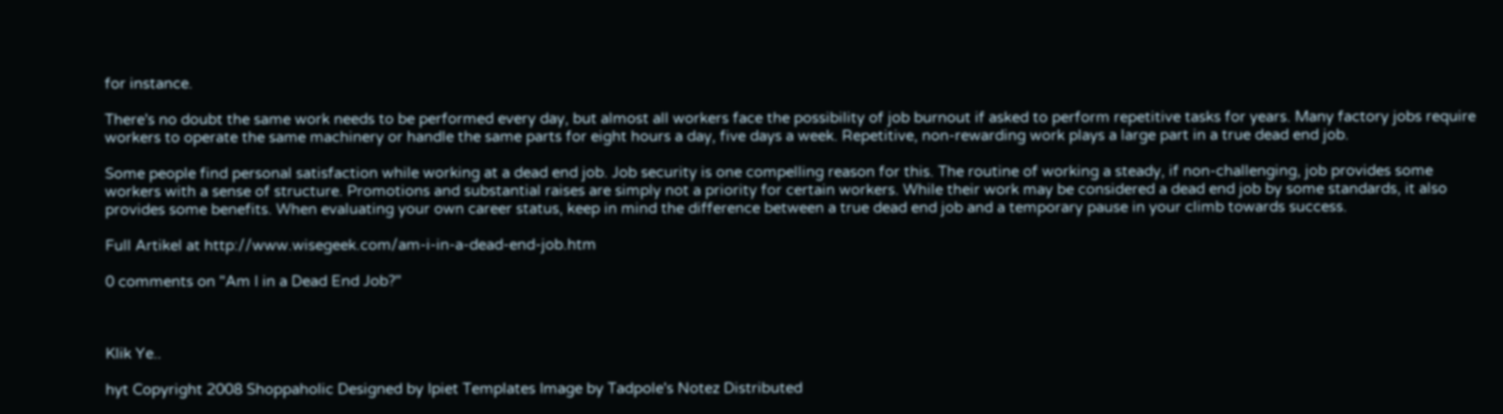for instance.

There's no doubt the same work needs to be performed every day, but almost all workers face the possibility of job burnout if asked to perform repetitive tasks for years. Many factory jobs require workers to operate the same machinery or handle the same parts for eight hours a day, five days a week. Repetitive, non-rewarding work plays a large part in a true dead end job.

Some people find personal satisfaction while working at a dead end job. Job security is one compelling reason for this. The routine of working a steady, if non-challenging, job provides some workers with a sense of structure. Promotions and substantial raises are simply not a priority for certain workers. While their work may be considered a dead end job by some standards, it also provides some benefits. When evaluating your own career status, keep in mind the difference between a true dead end job and a temporary pause in your climb towards success.

Full Artikel at http://www.wisegeek.com/am-i-in-a-dead-end-job.htm

0 comments on "Am I in a Dead End Job?"



Klik Ye..

hyt Copyright 2008 Shoppaholic Designed by Ipiet Templates Image by Tadpole's Notez Distributed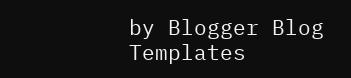by Blogger Blog Templates